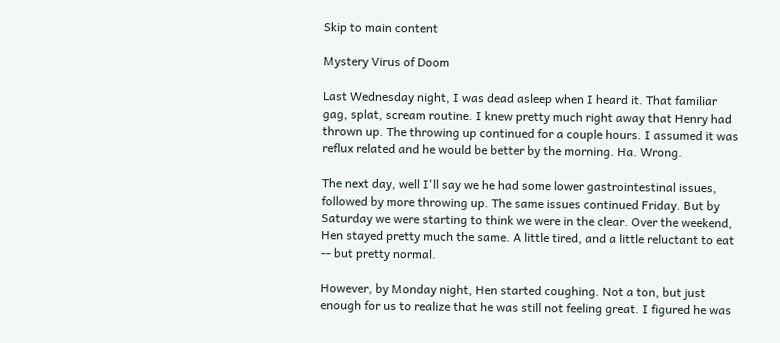Skip to main content

Mystery Virus of Doom

Last Wednesday night, I was dead asleep when I heard it. That familiar gag, splat, scream routine. I knew pretty much right away that Henry had thrown up. The throwing up continued for a couple hours. I assumed it was reflux related and he would be better by the morning. Ha. Wrong.

The next day, well I'll say we he had some lower gastrointestinal issues, followed by more throwing up. The same issues continued Friday. But by Saturday we were starting to think we were in the clear. Over the weekend, Hen stayed pretty much the same. A little tired, and a little reluctant to eat -- but pretty normal.

However, by Monday night, Hen started coughing. Not a ton, but just enough for us to realize that he was still not feeling great. I figured he was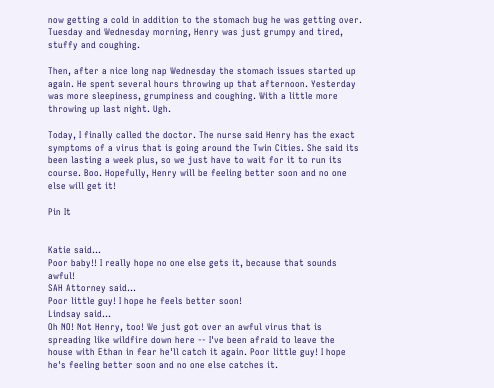now getting a cold in addition to the stomach bug he was getting over. Tuesday and Wednesday morning, Henry was just grumpy and tired, stuffy and coughing.

Then, after a nice long nap Wednesday the stomach issues started up again. He spent several hours throwing up that afternoon. Yesterday was more sleepiness, grumpiness and coughing. With a little more throwing up last night. Ugh.

Today, I finally called the doctor. The nurse said Henry has the exact symptoms of a virus that is going around the Twin Cities. She said its been lasting a week plus, so we just have to wait for it to run its course. Boo. Hopefully, Henry will be feeling better soon and no one else will get it!

Pin It


Katie said…
Poor baby!! I really hope no one else gets it, because that sounds awful!
SAH Attorney said…
Poor little guy! I hope he feels better soon!
Lindsay said…
Oh NO! Not Henry, too! We just got over an awful virus that is spreading like wildfire down here -- I've been afraid to leave the house with Ethan in fear he'll catch it again. Poor little guy! I hope he's feeling better soon and no one else catches it.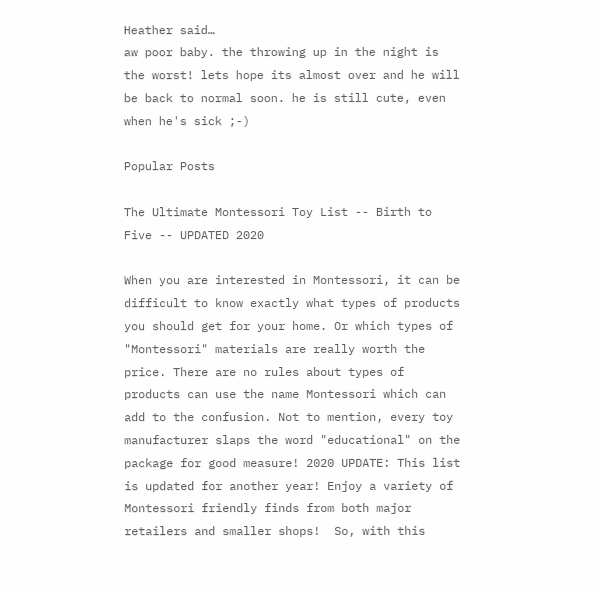Heather said…
aw poor baby. the throwing up in the night is the worst! lets hope its almost over and he will be back to normal soon. he is still cute, even when he's sick ;-)

Popular Posts

The Ultimate Montessori Toy List -- Birth to Five -- UPDATED 2020

When you are interested in Montessori, it can be difficult to know exactly what types of products you should get for your home. Or which types of "Montessori" materials are really worth the price. There are no rules about types of products can use the name Montessori which can add to the confusion. Not to mention, every toy manufacturer slaps the word "educational" on the package for good measure! 2020 UPDATE: This list is updated for another year! Enjoy a variety of Montessori friendly finds from both major retailers and smaller shops!  So, with this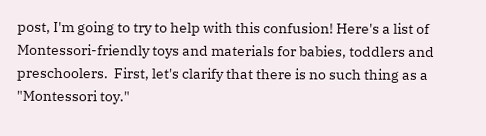post, I'm going to try to help with this confusion! Here's a list of Montessori-friendly toys and materials for babies, toddlers and preschoolers.  First, let's clarify that there is no such thing as a "Montessori toy."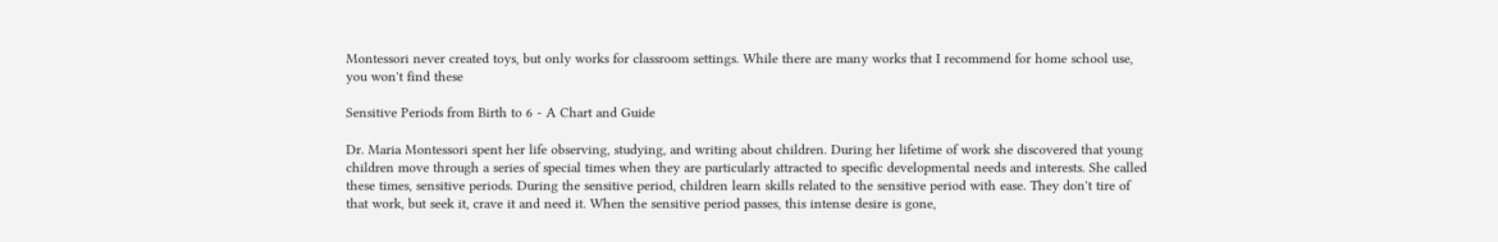Montessori never created toys, but only works for classroom settings. While there are many works that I recommend for home school use, you won't find these

Sensitive Periods from Birth to 6 - A Chart and Guide

Dr. Maria Montessori spent her life observing, studying, and writing about children. During her lifetime of work she discovered that young children move through a series of special times when they are particularly attracted to specific developmental needs and interests. She called these times, sensitive periods. During the sensitive period, children learn skills related to the sensitive period with ease. They don't tire of that work, but seek it, crave it and need it. When the sensitive period passes, this intense desire is gone,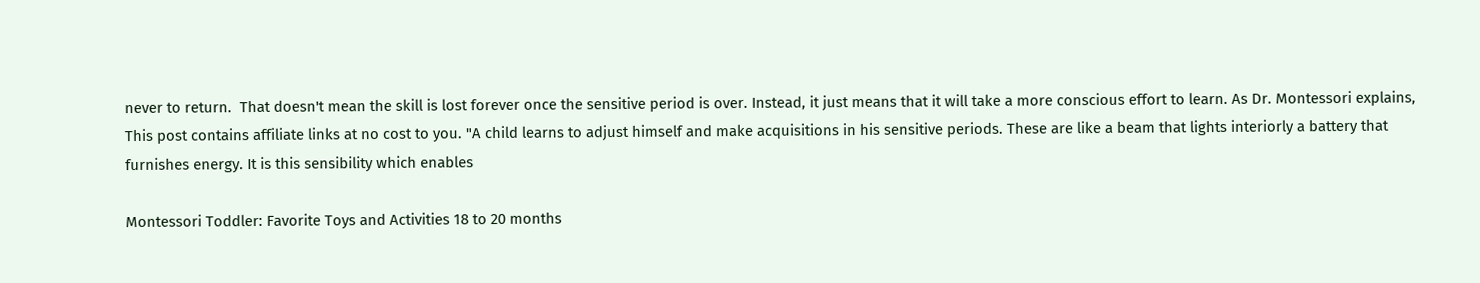never to return.  That doesn't mean the skill is lost forever once the sensitive period is over. Instead, it just means that it will take a more conscious effort to learn. As Dr. Montessori explains,  This post contains affiliate links at no cost to you. "A child learns to adjust himself and make acquisitions in his sensitive periods. These are like a beam that lights interiorly a battery that furnishes energy. It is this sensibility which enables

Montessori Toddler: Favorite Toys and Activities 18 to 20 months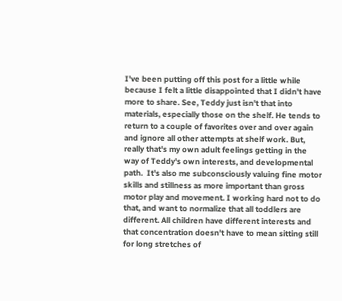I've been putting off this post for a little while because I felt a little disappointed that I didn't have more to share. See, Teddy just isn't that into materials, especially those on the shelf. He tends to return to a couple of favorites over and over again and ignore all other attempts at shelf work. But, really that's my own adult feelings getting in the way of Teddy's own interests, and developmental path.  It's also me subconsciously valuing fine motor skills and stillness as more important than gross motor play and movement. I working hard not to do that, and want to normalize that all toddlers are different. All children have different interests and that concentration doesn't have to mean sitting still for long stretches of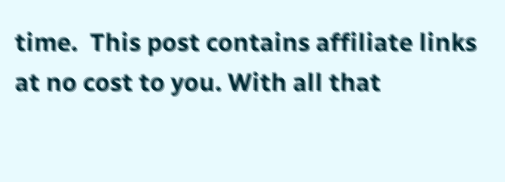time.  This post contains affiliate links at no cost to you. With all that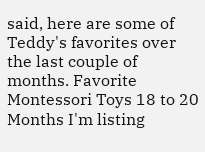said, here are some of Teddy's favorites over the last couple of months. Favorite Montessori Toys 18 to 20 Months I'm listing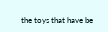the toys that have be